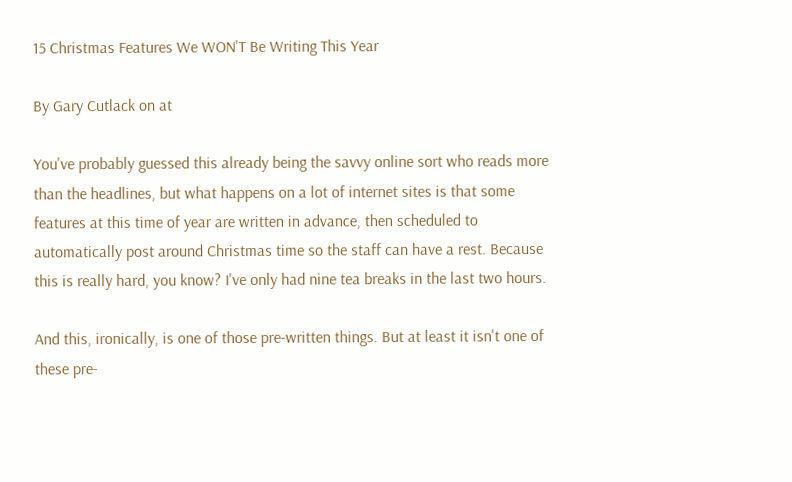15 Christmas Features We WON'T Be Writing This Year

By Gary Cutlack on at

You've probably guessed this already being the savvy online sort who reads more than the headlines, but what happens on a lot of internet sites is that some features at this time of year are written in advance, then scheduled to automatically post around Christmas time so the staff can have a rest. Because this is really hard, you know? I've only had nine tea breaks in the last two hours.

And this, ironically, is one of those pre-written things. But at least it isn't one of these pre-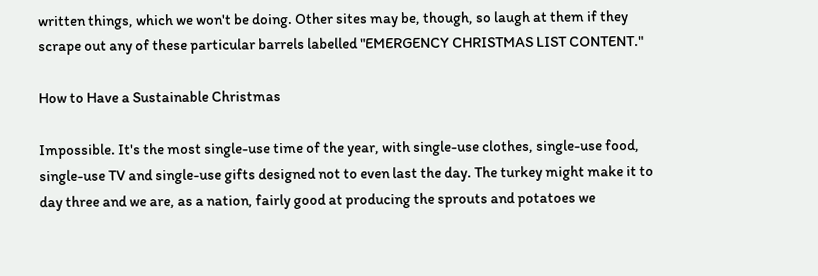written things, which we won't be doing. Other sites may be, though, so laugh at them if they scrape out any of these particular barrels labelled "EMERGENCY CHRISTMAS LIST CONTENT."

How to Have a Sustainable Christmas

Impossible. It's the most single-use time of the year, with single-use clothes, single-use food, single-use TV and single-use gifts designed not to even last the day. The turkey might make it to day three and we are, as a nation, fairly good at producing the sprouts and potatoes we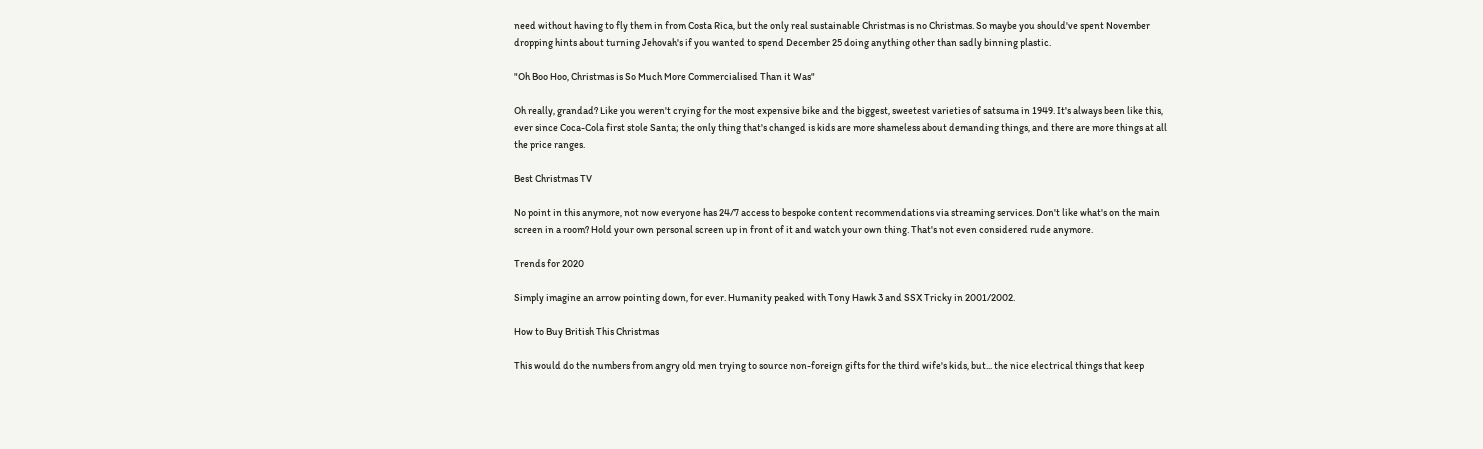need without having to fly them in from Costa Rica, but the only real sustainable Christmas is no Christmas. So maybe you should've spent November dropping hints about turning Jehovah's if you wanted to spend December 25 doing anything other than sadly binning plastic.

"Oh Boo Hoo, Christmas is So Much More Commercialised Than it Was"

Oh really, grandad? Like you weren't crying for the most expensive bike and the biggest, sweetest varieties of satsuma in 1949. It's always been like this, ever since Coca-Cola first stole Santa; the only thing that's changed is kids are more shameless about demanding things, and there are more things at all the price ranges.

Best Christmas TV

No point in this anymore, not now everyone has 24/7 access to bespoke content recommendations via streaming services. Don't like what's on the main screen in a room? Hold your own personal screen up in front of it and watch your own thing. That's not even considered rude anymore.

Trends for 2020

Simply imagine an arrow pointing down, for ever. Humanity peaked with Tony Hawk 3 and SSX Tricky in 2001/2002.

How to Buy British This Christmas

This would do the numbers from angry old men trying to source non-foreign gifts for the third wife's kids, but... the nice electrical things that keep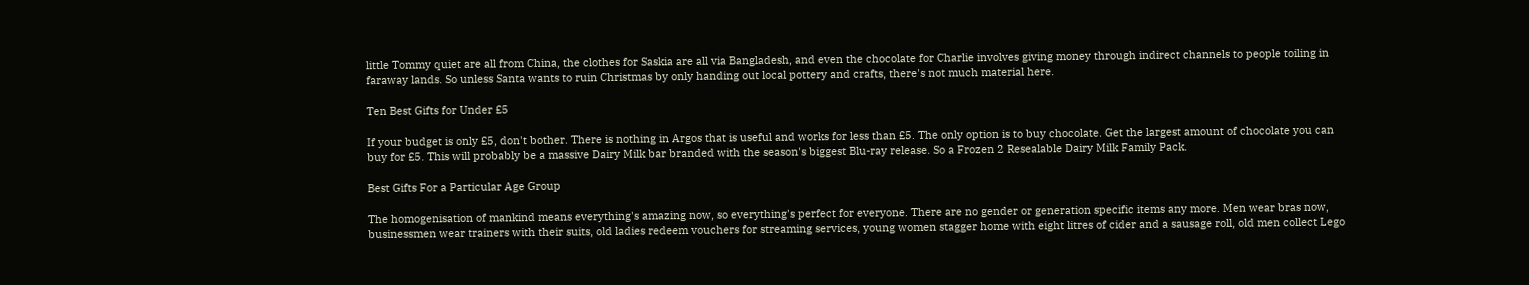little Tommy quiet are all from China, the clothes for Saskia are all via Bangladesh, and even the chocolate for Charlie involves giving money through indirect channels to people toiling in faraway lands. So unless Santa wants to ruin Christmas by only handing out local pottery and crafts, there's not much material here.

Ten Best Gifts for Under £5

If your budget is only £5, don't bother. There is nothing in Argos that is useful and works for less than £5. The only option is to buy chocolate. Get the largest amount of chocolate you can buy for £5. This will probably be a massive Dairy Milk bar branded with the season's biggest Blu-ray release. So a Frozen 2 Resealable Dairy Milk Family Pack.

Best Gifts For a Particular Age Group

The homogenisation of mankind means everything's amazing now, so everything's perfect for everyone. There are no gender or generation specific items any more. Men wear bras now, businessmen wear trainers with their suits, old ladies redeem vouchers for streaming services, young women stagger home with eight litres of cider and a sausage roll, old men collect Lego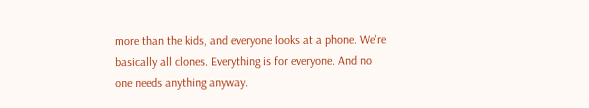more than the kids, and everyone looks at a phone. We're basically all clones. Everything is for everyone. And no one needs anything anyway.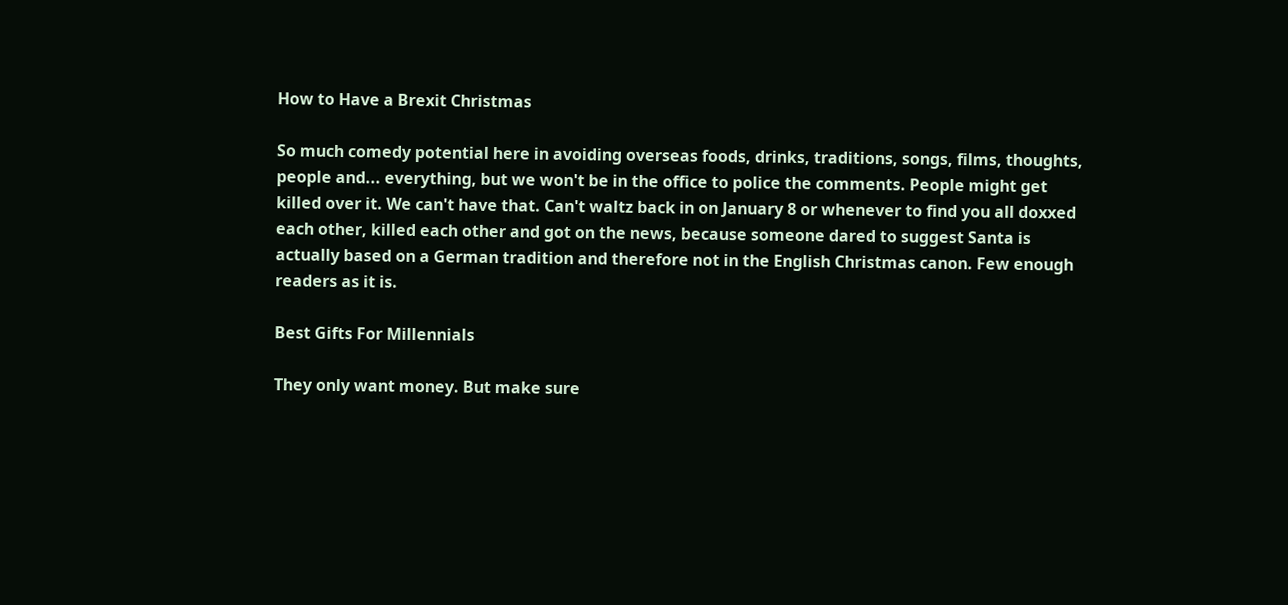How to Have a Brexit Christmas

So much comedy potential here in avoiding overseas foods, drinks, traditions, songs, films, thoughts, people and... everything, but we won't be in the office to police the comments. People might get killed over it. We can't have that. Can't waltz back in on January 8 or whenever to find you all doxxed each other, killed each other and got on the news, because someone dared to suggest Santa is actually based on a German tradition and therefore not in the English Christmas canon. Few enough readers as it is.

Best Gifts For Millennials

They only want money. But make sure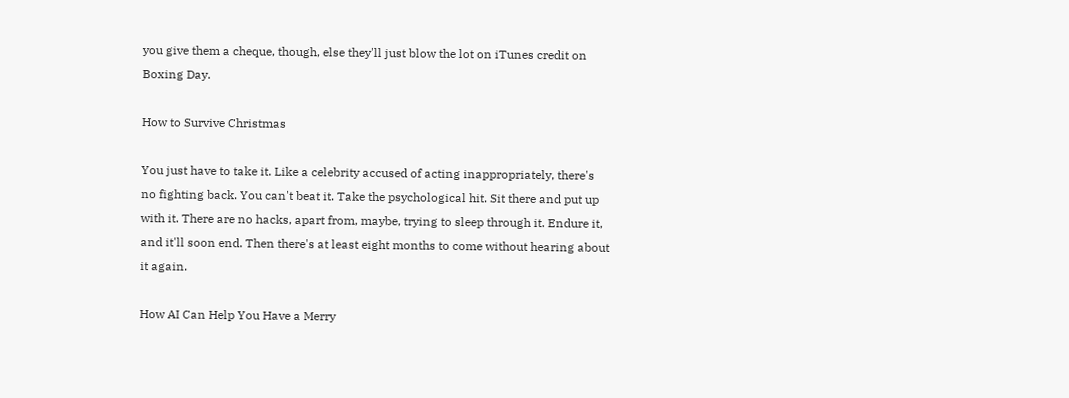you give them a cheque, though, else they'll just blow the lot on iTunes credit on Boxing Day.

How to Survive Christmas

You just have to take it. Like a celebrity accused of acting inappropriately, there's no fighting back. You can't beat it. Take the psychological hit. Sit there and put up with it. There are no hacks, apart from, maybe, trying to sleep through it. Endure it, and it'll soon end. Then there's at least eight months to come without hearing about it again.

How AI Can Help You Have a Merry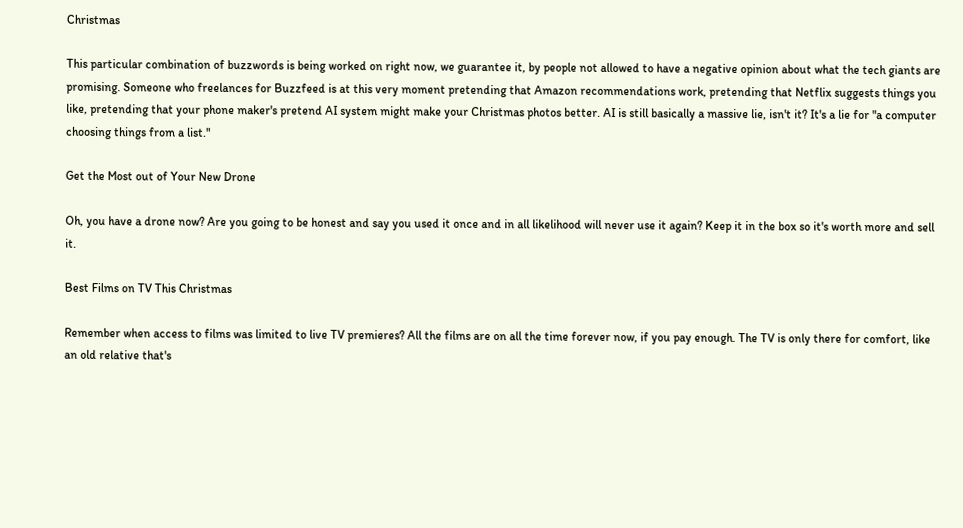Christmas

This particular combination of buzzwords is being worked on right now, we guarantee it, by people not allowed to have a negative opinion about what the tech giants are promising. Someone who freelances for Buzzfeed is at this very moment pretending that Amazon recommendations work, pretending that Netflix suggests things you like, pretending that your phone maker's pretend AI system might make your Christmas photos better. AI is still basically a massive lie, isn't it? It's a lie for "a computer choosing things from a list."

Get the Most out of Your New Drone

Oh, you have a drone now? Are you going to be honest and say you used it once and in all likelihood will never use it again? Keep it in the box so it's worth more and sell it.

Best Films on TV This Christmas

Remember when access to films was limited to live TV premieres? All the films are on all the time forever now, if you pay enough. The TV is only there for comfort, like an old relative that's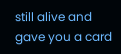still alive and gave you a card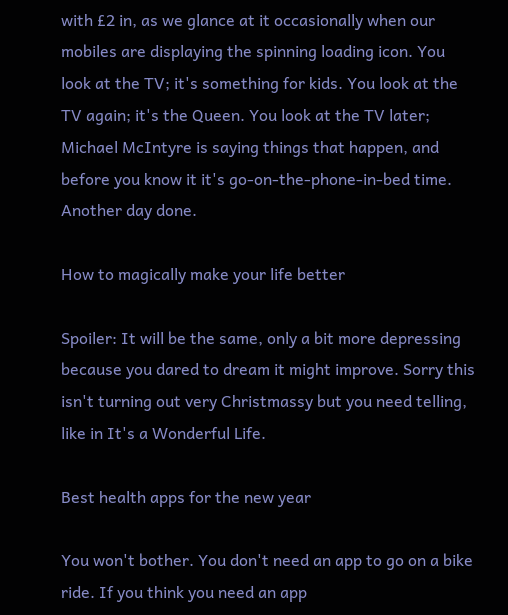with £2 in, as we glance at it occasionally when our mobiles are displaying the spinning loading icon. You look at the TV; it's something for kids. You look at the TV again; it's the Queen. You look at the TV later; Michael McIntyre is saying things that happen, and before you know it it's go-on-the-phone-in-bed time. Another day done.

How to magically make your life better

Spoiler: It will be the same, only a bit more depressing because you dared to dream it might improve. Sorry this isn't turning out very Christmassy but you need telling, like in It's a Wonderful Life.

Best health apps for the new year

You won't bother. You don't need an app to go on a bike ride. If you think you need an app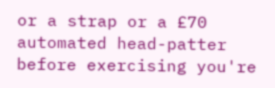or a strap or a £70 automated head-patter before exercising you're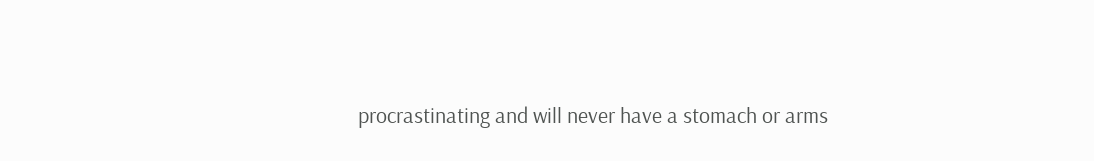procrastinating and will never have a stomach or arms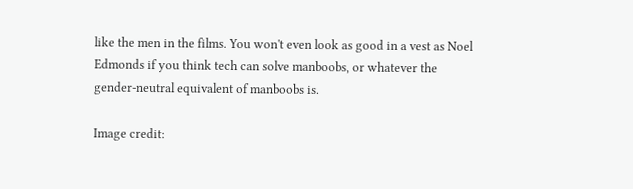like the men in the films. You won't even look as good in a vest as Noel Edmonds if you think tech can solve manboobs, or whatever the gender-neutral equivalent of manboobs is.

Image credit: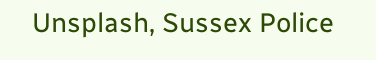Unsplash, Sussex Police